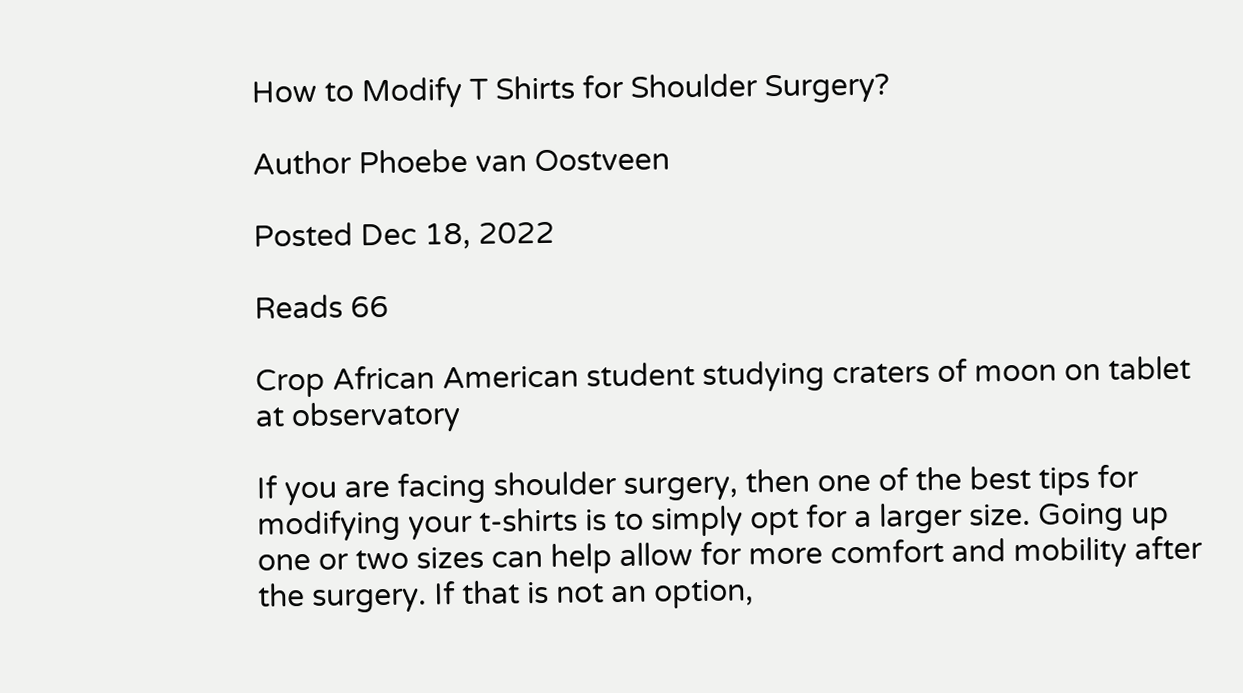How to Modify T Shirts for Shoulder Surgery?

Author Phoebe van Oostveen

Posted Dec 18, 2022

Reads 66

Crop African American student studying craters of moon on tablet at observatory

If you are facing shoulder surgery, then one of the best tips for modifying your t-shirts is to simply opt for a larger size. Going up one or two sizes can help allow for more comfort and mobility after the surgery. If that is not an option,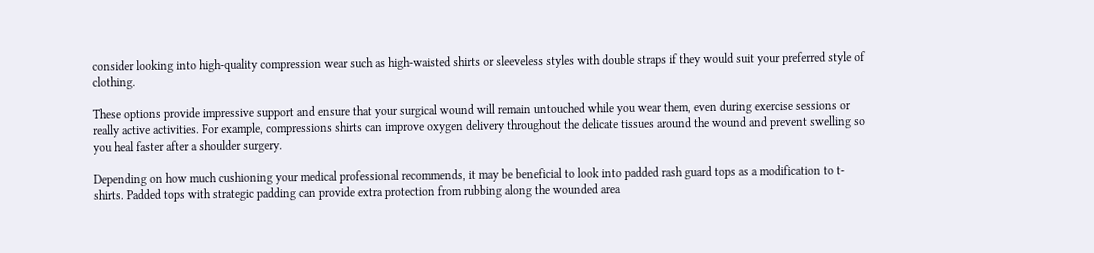consider looking into high-quality compression wear such as high-waisted shirts or sleeveless styles with double straps if they would suit your preferred style of clothing.

These options provide impressive support and ensure that your surgical wound will remain untouched while you wear them, even during exercise sessions or really active activities. For example, compressions shirts can improve oxygen delivery throughout the delicate tissues around the wound and prevent swelling so you heal faster after a shoulder surgery.

Depending on how much cushioning your medical professional recommends, it may be beneficial to look into padded rash guard tops as a modification to t-shirts. Padded tops with strategic padding can provide extra protection from rubbing along the wounded area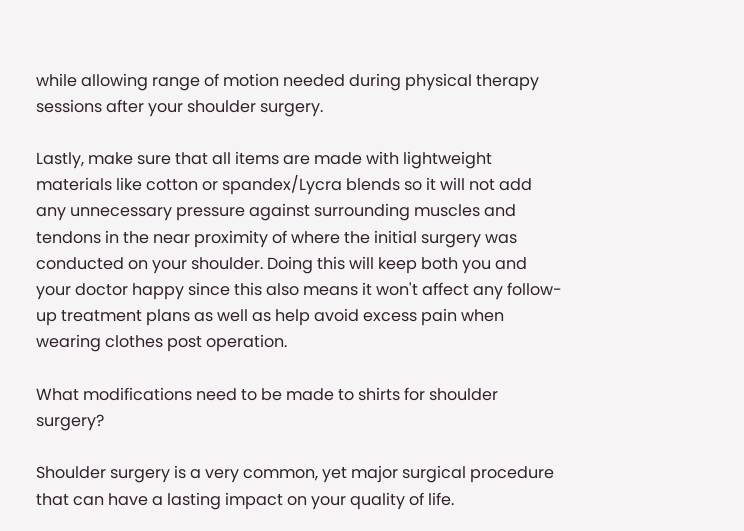while allowing range of motion needed during physical therapy sessions after your shoulder surgery.

Lastly, make sure that all items are made with lightweight materials like cotton or spandex/Lycra blends so it will not add any unnecessary pressure against surrounding muscles and tendons in the near proximity of where the initial surgery was conducted on your shoulder. Doing this will keep both you and your doctor happy since this also means it won't affect any follow-up treatment plans as well as help avoid excess pain when wearing clothes post operation.

What modifications need to be made to shirts for shoulder surgery?

Shoulder surgery is a very common, yet major surgical procedure that can have a lasting impact on your quality of life.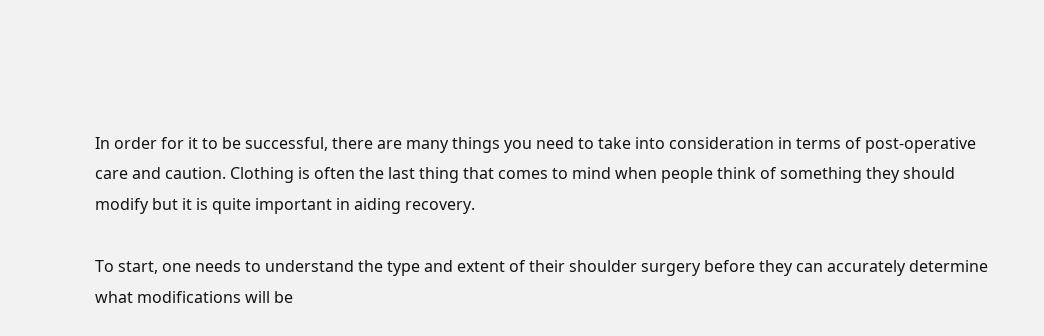In order for it to be successful, there are many things you need to take into consideration in terms of post-operative care and caution. Clothing is often the last thing that comes to mind when people think of something they should modify but it is quite important in aiding recovery.

To start, one needs to understand the type and extent of their shoulder surgery before they can accurately determine what modifications will be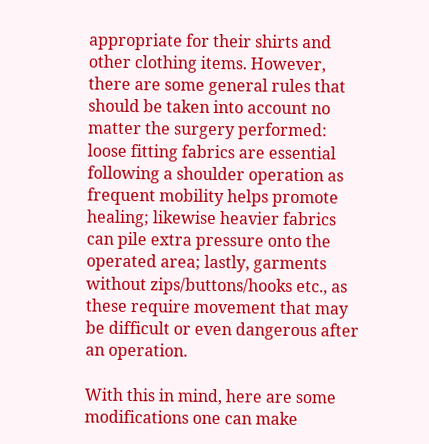appropriate for their shirts and other clothing items. However, there are some general rules that should be taken into account no matter the surgery performed: loose fitting fabrics are essential following a shoulder operation as frequent mobility helps promote healing; likewise heavier fabrics can pile extra pressure onto the operated area; lastly, garments without zips/buttons/hooks etc., as these require movement that may be difficult or even dangerous after an operation.

With this in mind, here are some modifications one can make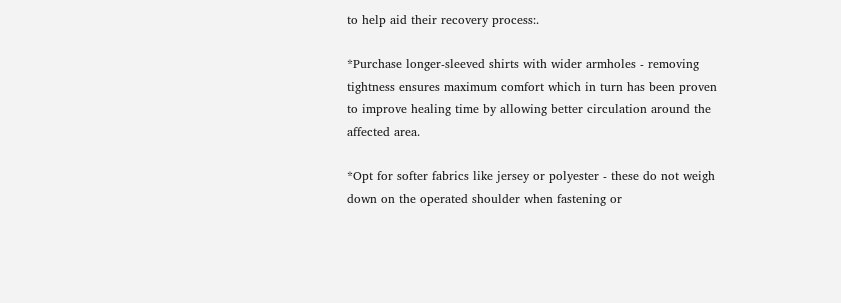to help aid their recovery process:.

*Purchase longer-sleeved shirts with wider armholes - removing tightness ensures maximum comfort which in turn has been proven to improve healing time by allowing better circulation around the affected area.

*Opt for softer fabrics like jersey or polyester - these do not weigh down on the operated shoulder when fastening or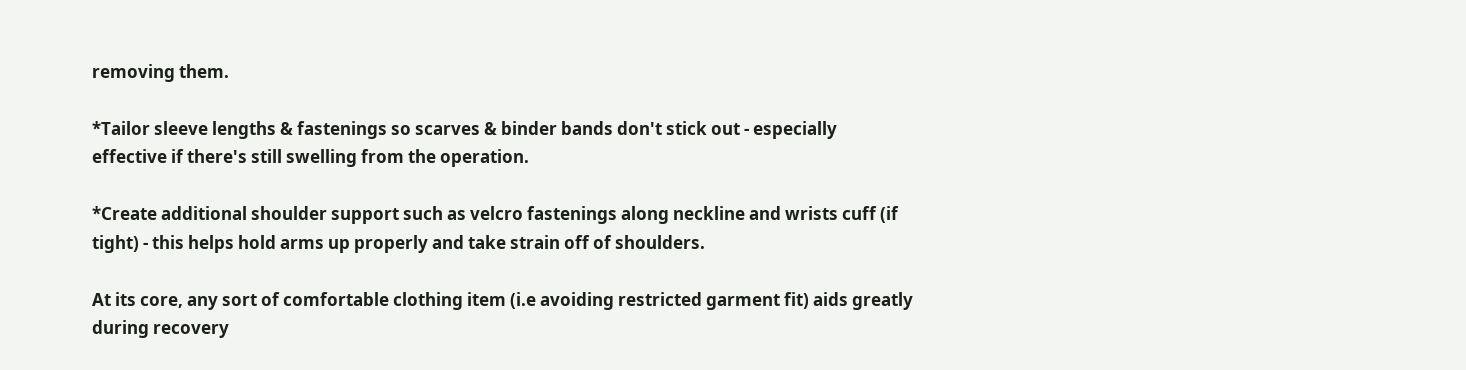removing them.

*Tailor sleeve lengths & fastenings so scarves & binder bands don't stick out - especially effective if there's still swelling from the operation.

*Create additional shoulder support such as velcro fastenings along neckline and wrists cuff (if tight) - this helps hold arms up properly and take strain off of shoulders.

At its core, any sort of comfortable clothing item (i.e avoiding restricted garment fit) aids greatly during recovery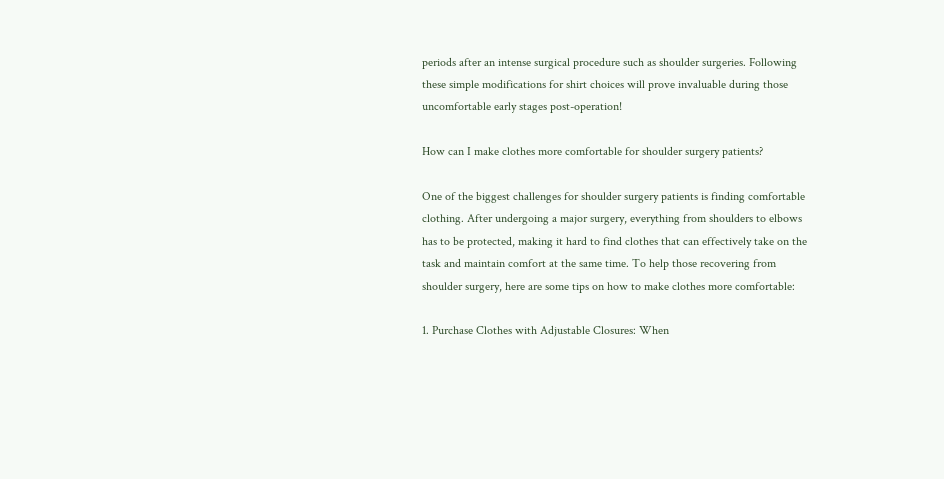periods after an intense surgical procedure such as shoulder surgeries. Following these simple modifications for shirt choices will prove invaluable during those uncomfortable early stages post-operation!

How can I make clothes more comfortable for shoulder surgery patients?

One of the biggest challenges for shoulder surgery patients is finding comfortable clothing. After undergoing a major surgery, everything from shoulders to elbows has to be protected, making it hard to find clothes that can effectively take on the task and maintain comfort at the same time. To help those recovering from shoulder surgery, here are some tips on how to make clothes more comfortable:

1. Purchase Clothes with Adjustable Closures: When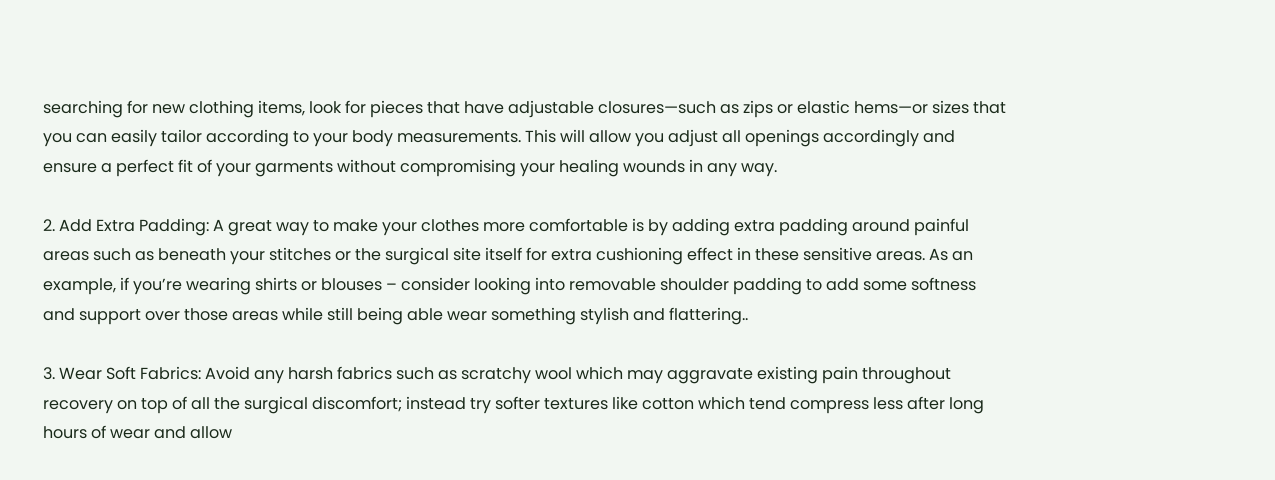searching for new clothing items, look for pieces that have adjustable closures—such as zips or elastic hems—or sizes that you can easily tailor according to your body measurements. This will allow you adjust all openings accordingly and ensure a perfect fit of your garments without compromising your healing wounds in any way.

2. Add Extra Padding: A great way to make your clothes more comfortable is by adding extra padding around painful areas such as beneath your stitches or the surgical site itself for extra cushioning effect in these sensitive areas. As an example, if you’re wearing shirts or blouses – consider looking into removable shoulder padding to add some softness and support over those areas while still being able wear something stylish and flattering..

3. Wear Soft Fabrics: Avoid any harsh fabrics such as scratchy wool which may aggravate existing pain throughout recovery on top of all the surgical discomfort; instead try softer textures like cotton which tend compress less after long hours of wear and allow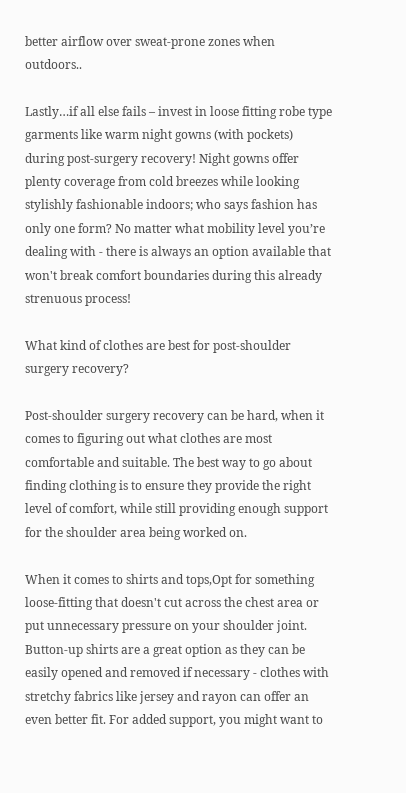better airflow over sweat-prone zones when outdoors..

Lastly…if all else fails – invest in loose fitting robe type garments like warm night gowns (with pockets) during post-surgery recovery! Night gowns offer plenty coverage from cold breezes while looking stylishly fashionable indoors; who says fashion has only one form? No matter what mobility level you’re dealing with - there is always an option available that won't break comfort boundaries during this already strenuous process!

What kind of clothes are best for post-shoulder surgery recovery?

Post-shoulder surgery recovery can be hard, when it comes to figuring out what clothes are most comfortable and suitable. The best way to go about finding clothing is to ensure they provide the right level of comfort, while still providing enough support for the shoulder area being worked on.

When it comes to shirts and tops,Opt for something loose-fitting that doesn't cut across the chest area or put unnecessary pressure on your shoulder joint. Button-up shirts are a great option as they can be easily opened and removed if necessary - clothes with stretchy fabrics like jersey and rayon can offer an even better fit. For added support, you might want to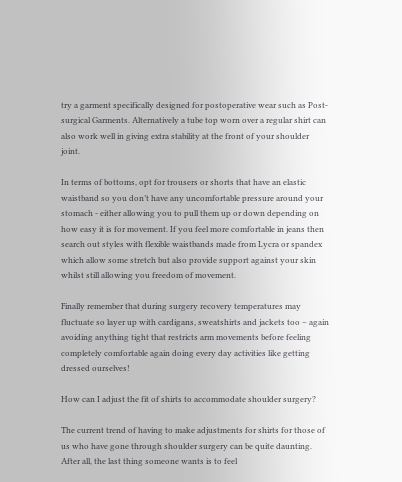try a garment specifically designed for postoperative wear such as Post-surgical Garments. Alternatively a tube top worn over a regular shirt can also work well in giving extra stability at the front of your shoulder joint.

In terms of bottoms, opt for trousers or shorts that have an elastic waistband so you don’t have any uncomfortable pressure around your stomach - either allowing you to pull them up or down depending on how easy it is for movement. If you feel more comfortable in jeans then search out styles with flexible waistbands made from Lycra or spandex which allow some stretch but also provide support against your skin whilst still allowing you freedom of movement.

Finally remember that during surgery recovery temperatures may fluctuate so layer up with cardigans, sweatshirts and jackets too – again avoiding anything tight that restricts arm movements before feeling completely comfortable again doing every day activities like getting dressed ourselves!

How can I adjust the fit of shirts to accommodate shoulder surgery?

The current trend of having to make adjustments for shirts for those of us who have gone through shoulder surgery can be quite daunting. After all, the last thing someone wants is to feel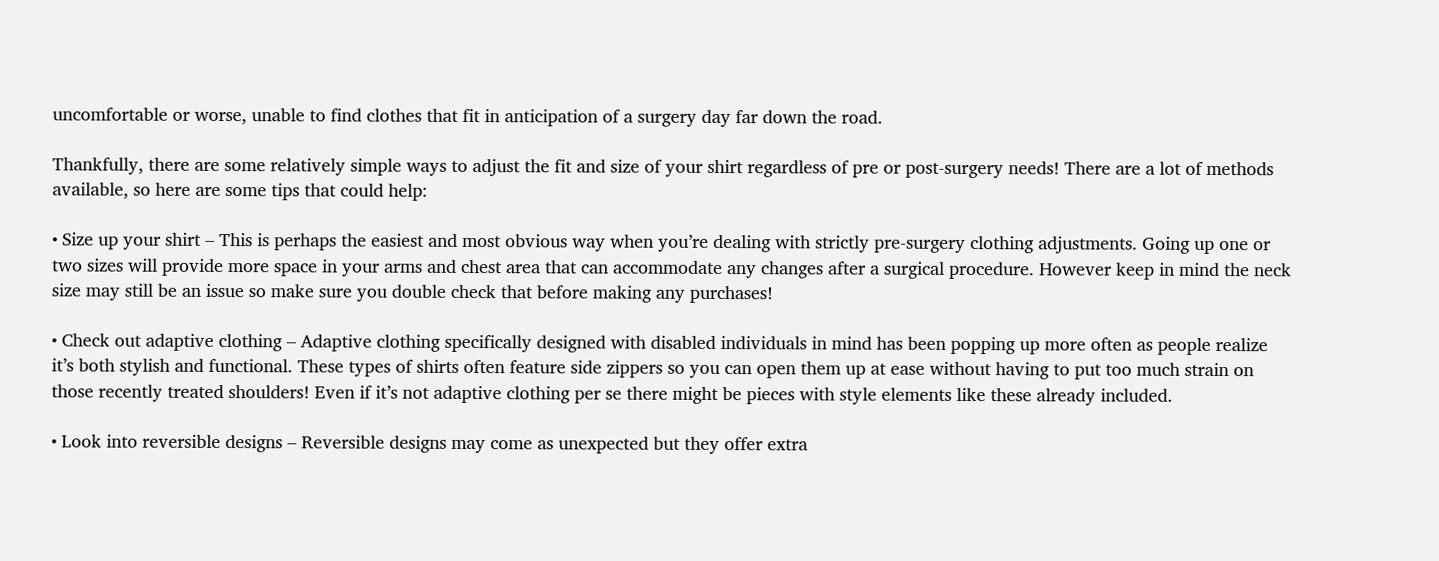uncomfortable or worse, unable to find clothes that fit in anticipation of a surgery day far down the road.

Thankfully, there are some relatively simple ways to adjust the fit and size of your shirt regardless of pre or post-surgery needs! There are a lot of methods available, so here are some tips that could help:

• Size up your shirt – This is perhaps the easiest and most obvious way when you’re dealing with strictly pre-surgery clothing adjustments. Going up one or two sizes will provide more space in your arms and chest area that can accommodate any changes after a surgical procedure. However keep in mind the neck size may still be an issue so make sure you double check that before making any purchases!

• Check out adaptive clothing – Adaptive clothing specifically designed with disabled individuals in mind has been popping up more often as people realize it’s both stylish and functional. These types of shirts often feature side zippers so you can open them up at ease without having to put too much strain on those recently treated shoulders! Even if it’s not adaptive clothing per se there might be pieces with style elements like these already included.

• Look into reversible designs – Reversible designs may come as unexpected but they offer extra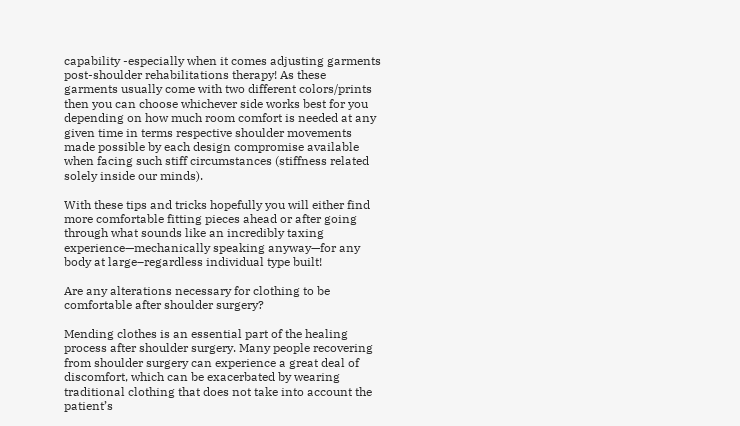capability -especially when it comes adjusting garments post-shoulder rehabilitations therapy! As these garments usually come with two different colors/prints then you can choose whichever side works best for you depending on how much room comfort is needed at any given time in terms respective shoulder movements made possible by each design compromise available when facing such stiff circumstances (stiffness related solely inside our minds).

With these tips and tricks hopefully you will either find more comfortable fitting pieces ahead or after going through what sounds like an incredibly taxing experience—mechanically speaking anyway—for any body at large–regardless individual type built!

Are any alterations necessary for clothing to be comfortable after shoulder surgery?

Mending clothes is an essential part of the healing process after shoulder surgery. Many people recovering from shoulder surgery can experience a great deal of discomfort, which can be exacerbated by wearing traditional clothing that does not take into account the patient’s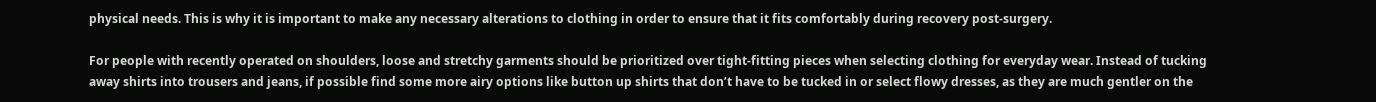physical needs. This is why it is important to make any necessary alterations to clothing in order to ensure that it fits comfortably during recovery post-surgery.

For people with recently operated on shoulders, loose and stretchy garments should be prioritized over tight-fitting pieces when selecting clothing for everyday wear. Instead of tucking away shirts into trousers and jeans, if possible find some more airy options like button up shirts that don’t have to be tucked in or select flowy dresses, as they are much gentler on the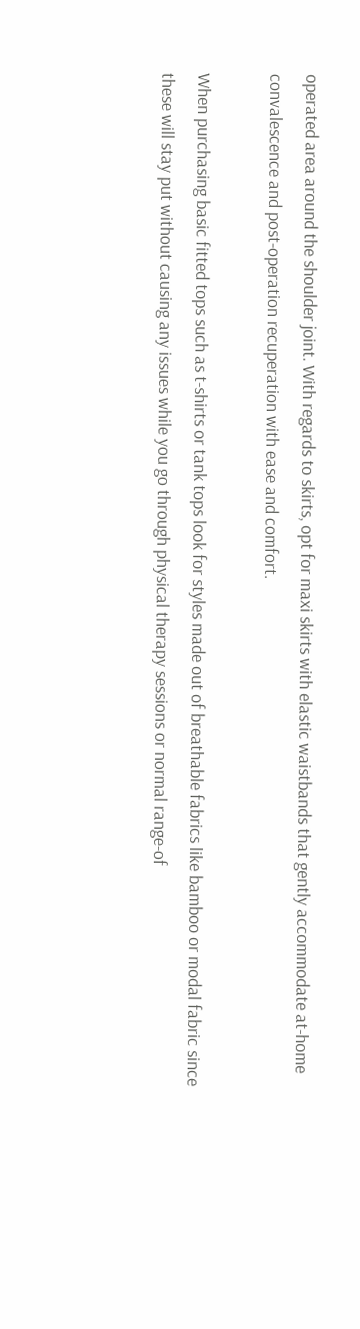operated area around the shoulder joint. With regards to skirts, opt for maxi skirts with elastic waistbands that gently accommodate at-home convalescence and post-operation recuperation with ease and comfort.

When purchasing basic fitted tops such as t-shirts or tank tops look for styles made out of breathable fabrics like bamboo or modal fabric since these will stay put without causing any issues while you go through physical therapy sessions or normal range-of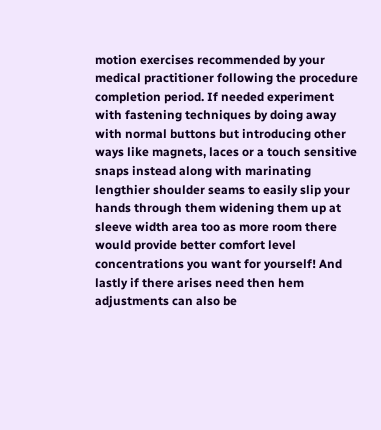motion exercises recommended by your medical practitioner following the procedure completion period. If needed experiment with fastening techniques by doing away with normal buttons but introducing other ways like magnets, laces or a touch sensitive snaps instead along with marinating lengthier shoulder seams to easily slip your hands through them widening them up at sleeve width area too as more room there would provide better comfort level concentrations you want for yourself! And lastly if there arises need then hem adjustments can also be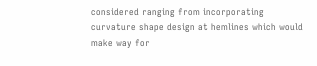considered ranging from incorporating curvature shape design at hemlines which would make way for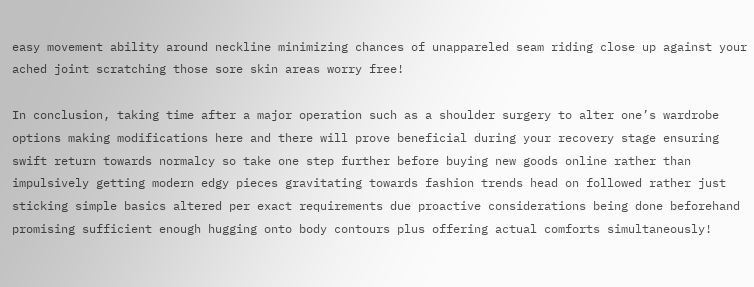easy movement ability around neckline minimizing chances of unappareled seam riding close up against your ached joint scratching those sore skin areas worry free!

In conclusion, taking time after a major operation such as a shoulder surgery to alter one’s wardrobe options making modifications here and there will prove beneficial during your recovery stage ensuring swift return towards normalcy so take one step further before buying new goods online rather than impulsively getting modern edgy pieces gravitating towards fashion trends head on followed rather just sticking simple basics altered per exact requirements due proactive considerations being done beforehand promising sufficient enough hugging onto body contours plus offering actual comforts simultaneously!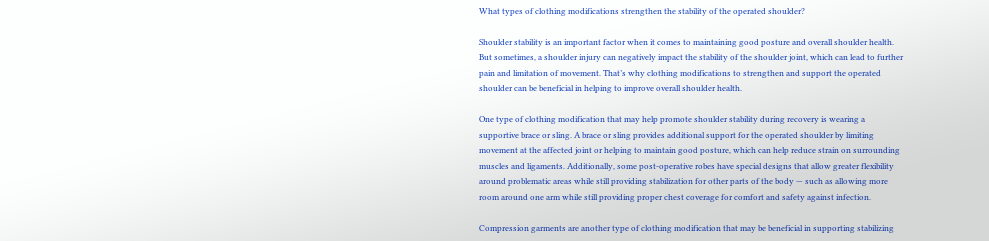What types of clothing modifications strengthen the stability of the operated shoulder?

Shoulder stability is an important factor when it comes to maintaining good posture and overall shoulder health. But sometimes, a shoulder injury can negatively impact the stability of the shoulder joint, which can lead to further pain and limitation of movement. That’s why clothing modifications to strengthen and support the operated shoulder can be beneficial in helping to improve overall shoulder health.

One type of clothing modification that may help promote shoulder stability during recovery is wearing a supportive brace or sling. A brace or sling provides additional support for the operated shoulder by limiting movement at the affected joint or helping to maintain good posture, which can help reduce strain on surrounding muscles and ligaments. Additionally, some post-operative robes have special designs that allow greater flexibility around problematic areas while still providing stabilization for other parts of the body — such as allowing more room around one arm while still providing proper chest coverage for comfort and safety against infection.

Compression garments are another type of clothing modification that may be beneficial in supporting stabilizing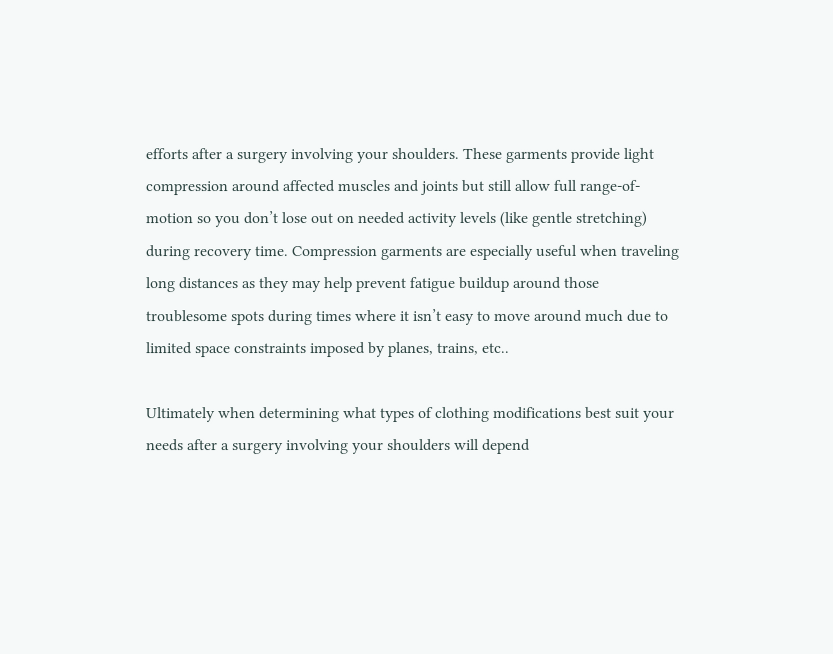efforts after a surgery involving your shoulders. These garments provide light compression around affected muscles and joints but still allow full range-of-motion so you don’t lose out on needed activity levels (like gentle stretching) during recovery time. Compression garments are especially useful when traveling long distances as they may help prevent fatigue buildup around those troublesome spots during times where it isn’t easy to move around much due to limited space constraints imposed by planes, trains, etc..

Ultimately when determining what types of clothing modifications best suit your needs after a surgery involving your shoulders will depend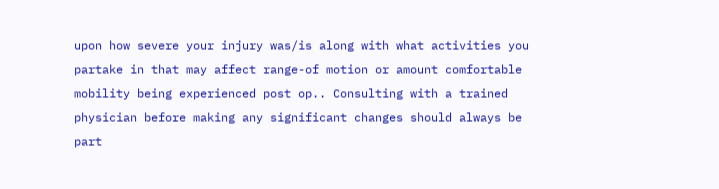upon how severe your injury was/is along with what activities you partake in that may affect range-of motion or amount comfortable mobility being experienced post op.. Consulting with a trained physician before making any significant changes should always be part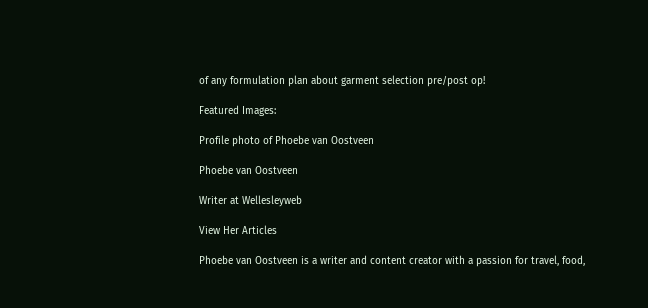of any formulation plan about garment selection pre/post op!

Featured Images:

Profile photo of Phoebe van Oostveen

Phoebe van Oostveen

Writer at Wellesleyweb

View Her Articles

Phoebe van Oostveen is a writer and content creator with a passion for travel, food,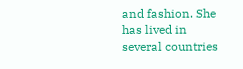and fashion. She has lived in several countries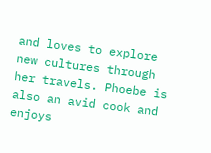and loves to explore new cultures through her travels. Phoebe is also an avid cook and enjoys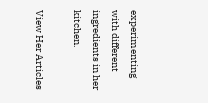experimenting with different ingredients in her kitchen.

View Her Articles